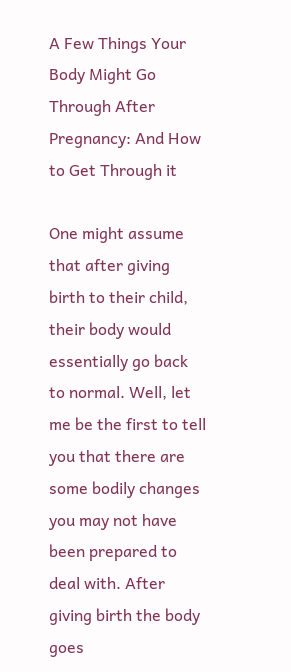A Few Things Your Body Might Go Through After Pregnancy: And How to Get Through it

One might assume that after giving birth to their child, their body would essentially go back to normal. Well, let me be the first to tell you that there are some bodily changes you may not have been prepared to deal with. After giving birth the body goes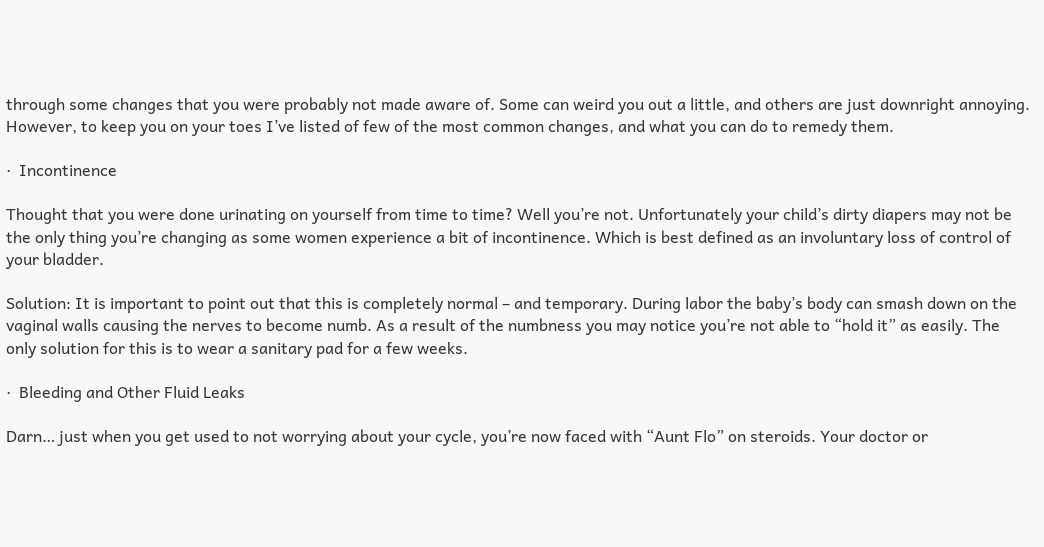through some changes that you were probably not made aware of. Some can weird you out a little, and others are just downright annoying. However, to keep you on your toes I’ve listed of few of the most common changes, and what you can do to remedy them.

·  Incontinence

Thought that you were done urinating on yourself from time to time? Well you’re not. Unfortunately your child’s dirty diapers may not be the only thing you’re changing as some women experience a bit of incontinence. Which is best defined as an involuntary loss of control of your bladder.

Solution: It is important to point out that this is completely normal – and temporary. During labor the baby’s body can smash down on the vaginal walls causing the nerves to become numb. As a result of the numbness you may notice you’re not able to “hold it” as easily. The only solution for this is to wear a sanitary pad for a few weeks.

·  Bleeding and Other Fluid Leaks

Darn… just when you get used to not worrying about your cycle, you’re now faced with “Aunt Flo” on steroids. Your doctor or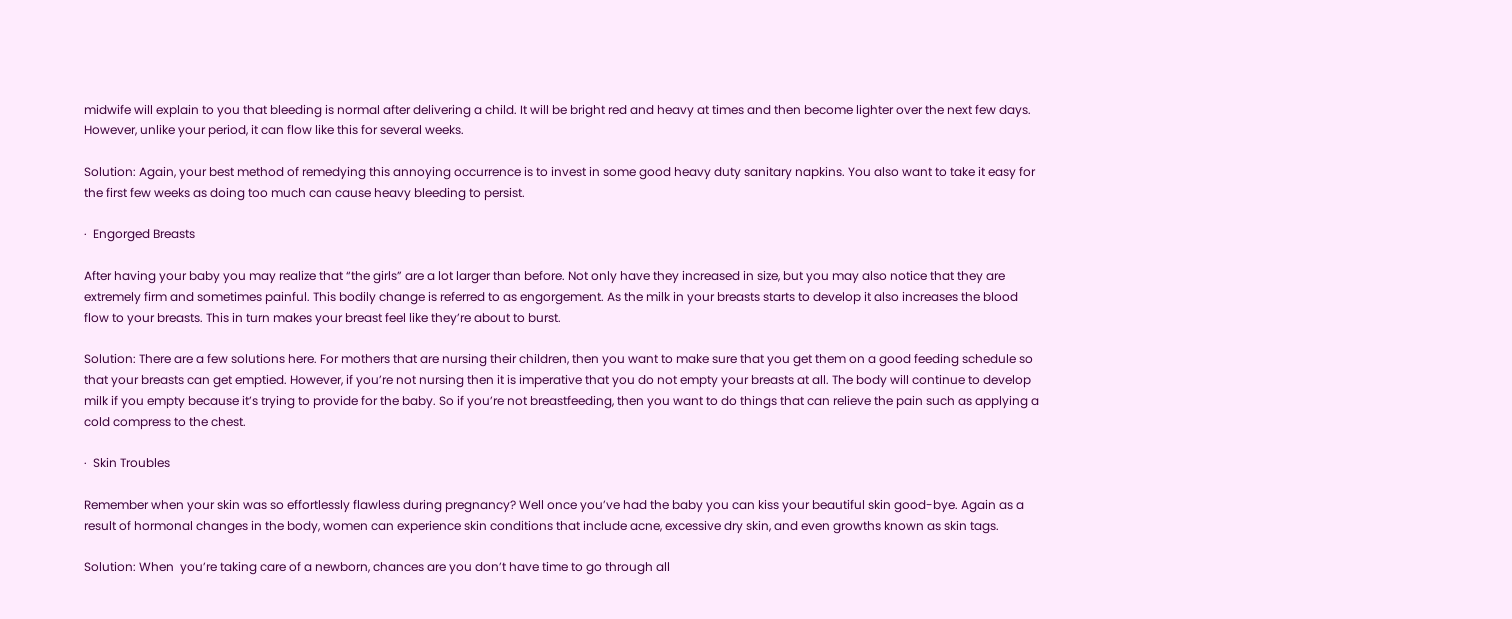midwife will explain to you that bleeding is normal after delivering a child. It will be bright red and heavy at times and then become lighter over the next few days. However, unlike your period, it can flow like this for several weeks.

Solution: Again, your best method of remedying this annoying occurrence is to invest in some good heavy duty sanitary napkins. You also want to take it easy for the first few weeks as doing too much can cause heavy bleeding to persist.

·  Engorged Breasts

After having your baby you may realize that “the girls” are a lot larger than before. Not only have they increased in size, but you may also notice that they are extremely firm and sometimes painful. This bodily change is referred to as engorgement. As the milk in your breasts starts to develop it also increases the blood flow to your breasts. This in turn makes your breast feel like they’re about to burst.

Solution: There are a few solutions here. For mothers that are nursing their children, then you want to make sure that you get them on a good feeding schedule so that your breasts can get emptied. However, if you’re not nursing then it is imperative that you do not empty your breasts at all. The body will continue to develop milk if you empty because it’s trying to provide for the baby. So if you’re not breastfeeding, then you want to do things that can relieve the pain such as applying a cold compress to the chest.

·  Skin Troubles

Remember when your skin was so effortlessly flawless during pregnancy? Well once you’ve had the baby you can kiss your beautiful skin good-bye. Again as a result of hormonal changes in the body, women can experience skin conditions that include acne, excessive dry skin, and even growths known as skin tags.

Solution: When  you’re taking care of a newborn, chances are you don’t have time to go through all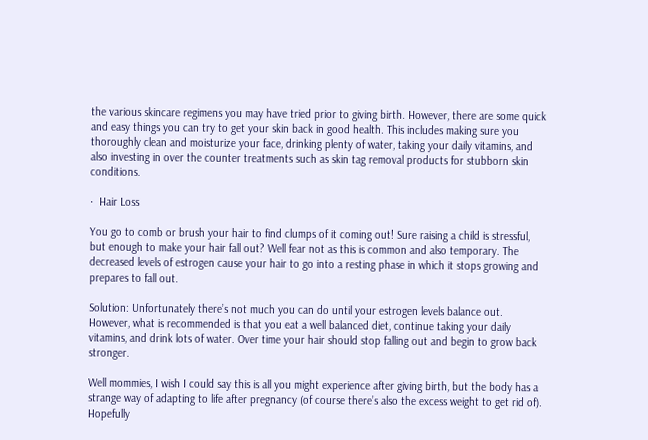the various skincare regimens you may have tried prior to giving birth. However, there are some quick and easy things you can try to get your skin back in good health. This includes making sure you thoroughly clean and moisturize your face, drinking plenty of water, taking your daily vitamins, and also investing in over the counter treatments such as skin tag removal products for stubborn skin conditions.

·  Hair Loss

You go to comb or brush your hair to find clumps of it coming out! Sure raising a child is stressful, but enough to make your hair fall out? Well fear not as this is common and also temporary. The decreased levels of estrogen cause your hair to go into a resting phase in which it stops growing and prepares to fall out.

Solution: Unfortunately there’s not much you can do until your estrogen levels balance out. However, what is recommended is that you eat a well balanced diet, continue taking your daily vitamins, and drink lots of water. Over time your hair should stop falling out and begin to grow back stronger.

Well mommies, I wish I could say this is all you might experience after giving birth, but the body has a strange way of adapting to life after pregnancy (of course there’s also the excess weight to get rid of). Hopefully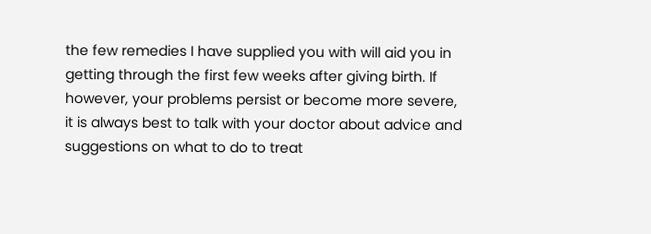the few remedies I have supplied you with will aid you in getting through the first few weeks after giving birth. If however, your problems persist or become more severe, it is always best to talk with your doctor about advice and suggestions on what to do to treat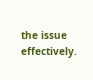the issue effectively.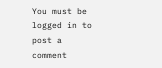You must be logged in to post a comment